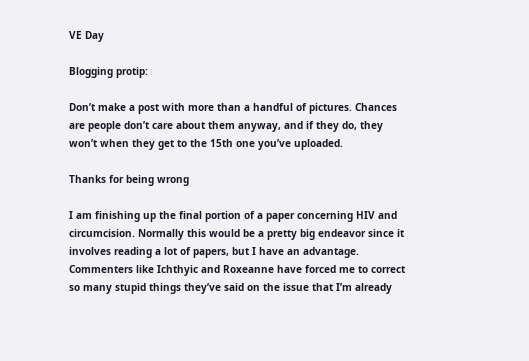VE Day

Blogging protip:

Don’t make a post with more than a handful of pictures. Chances are people don’t care about them anyway, and if they do, they won’t when they get to the 15th one you’ve uploaded.

Thanks for being wrong

I am finishing up the final portion of a paper concerning HIV and circumcision. Normally this would be a pretty big endeavor since it involves reading a lot of papers, but I have an advantage. Commenters like Ichthyic and Roxeanne have forced me to correct so many stupid things they’ve said on the issue that I’m already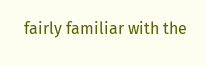fairly familiar with the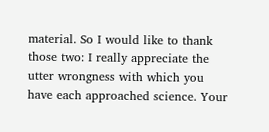material. So I would like to thank those two: I really appreciate the utter wrongness with which you have each approached science. Your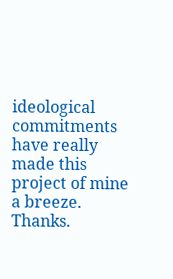ideological commitments have really made this project of mine a breeze. Thanks.